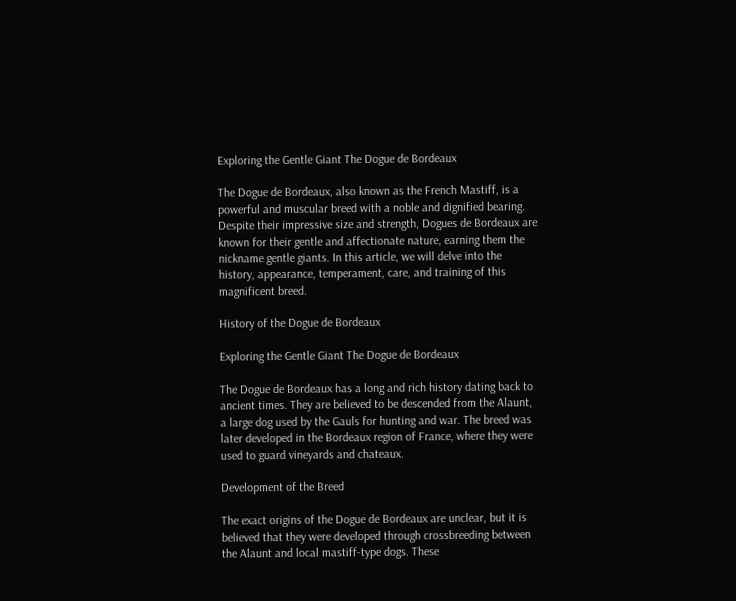Exploring the Gentle Giant The Dogue de Bordeaux

The Dogue de Bordeaux, also known as the French Mastiff, is a powerful and muscular breed with a noble and dignified bearing. Despite their impressive size and strength, Dogues de Bordeaux are known for their gentle and affectionate nature, earning them the nickname gentle giants. In this article, we will delve into the history, appearance, temperament, care, and training of this magnificent breed.

History of the Dogue de Bordeaux

Exploring the Gentle Giant The Dogue de Bordeaux

The Dogue de Bordeaux has a long and rich history dating back to ancient times. They are believed to be descended from the Alaunt, a large dog used by the Gauls for hunting and war. The breed was later developed in the Bordeaux region of France, where they were used to guard vineyards and chateaux.

Development of the Breed

The exact origins of the Dogue de Bordeaux are unclear, but it is believed that they were developed through crossbreeding between the Alaunt and local mastiff-type dogs. These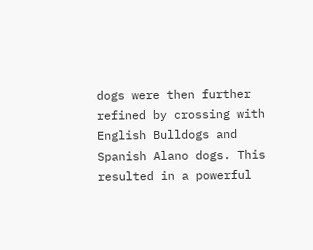dogs were then further refined by crossing with English Bulldogs and Spanish Alano dogs. This resulted in a powerful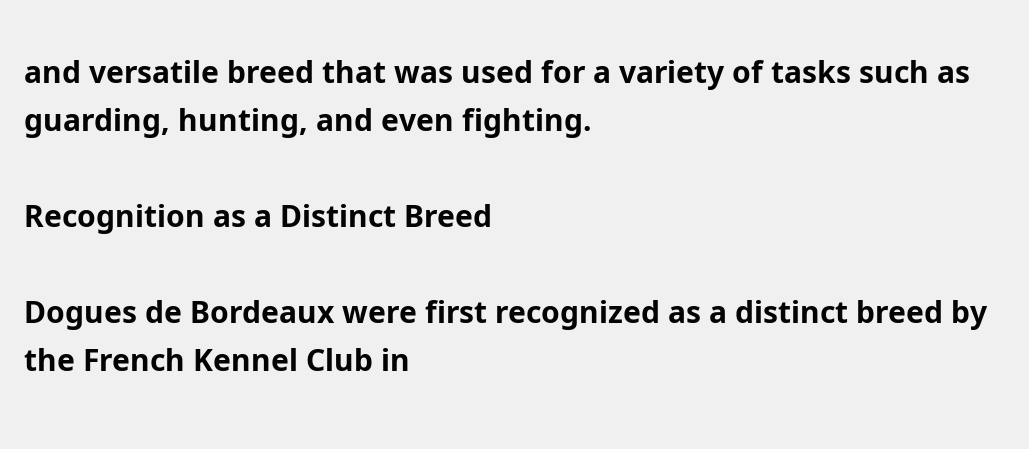and versatile breed that was used for a variety of tasks such as guarding, hunting, and even fighting.

Recognition as a Distinct Breed

Dogues de Bordeaux were first recognized as a distinct breed by the French Kennel Club in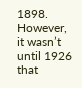1898. However, it wasn’t until 1926 that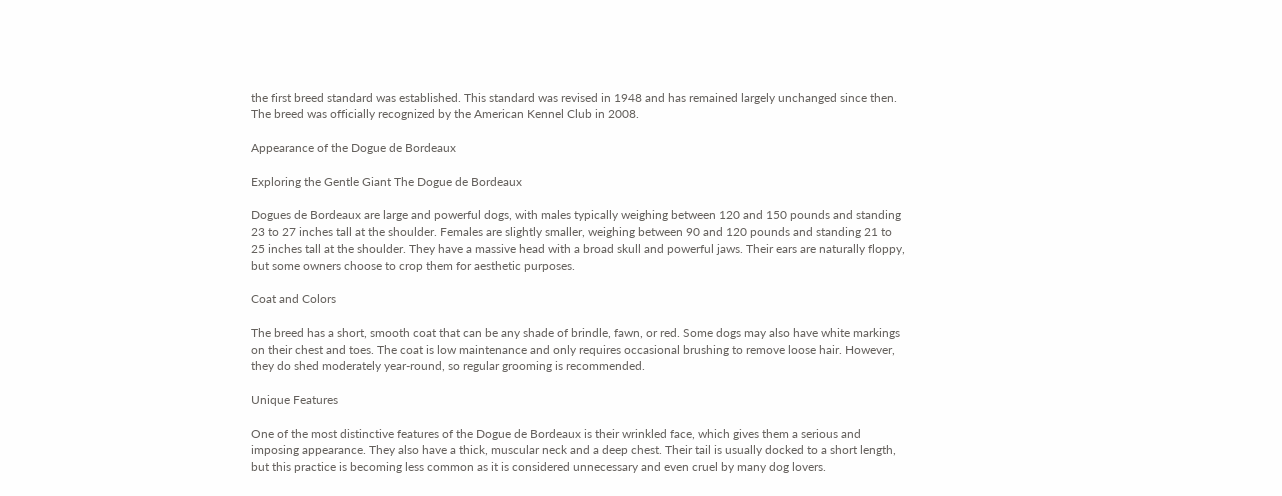the first breed standard was established. This standard was revised in 1948 and has remained largely unchanged since then. The breed was officially recognized by the American Kennel Club in 2008.

Appearance of the Dogue de Bordeaux

Exploring the Gentle Giant The Dogue de Bordeaux

Dogues de Bordeaux are large and powerful dogs, with males typically weighing between 120 and 150 pounds and standing 23 to 27 inches tall at the shoulder. Females are slightly smaller, weighing between 90 and 120 pounds and standing 21 to 25 inches tall at the shoulder. They have a massive head with a broad skull and powerful jaws. Their ears are naturally floppy, but some owners choose to crop them for aesthetic purposes.

Coat and Colors

The breed has a short, smooth coat that can be any shade of brindle, fawn, or red. Some dogs may also have white markings on their chest and toes. The coat is low maintenance and only requires occasional brushing to remove loose hair. However, they do shed moderately year-round, so regular grooming is recommended.

Unique Features

One of the most distinctive features of the Dogue de Bordeaux is their wrinkled face, which gives them a serious and imposing appearance. They also have a thick, muscular neck and a deep chest. Their tail is usually docked to a short length, but this practice is becoming less common as it is considered unnecessary and even cruel by many dog lovers.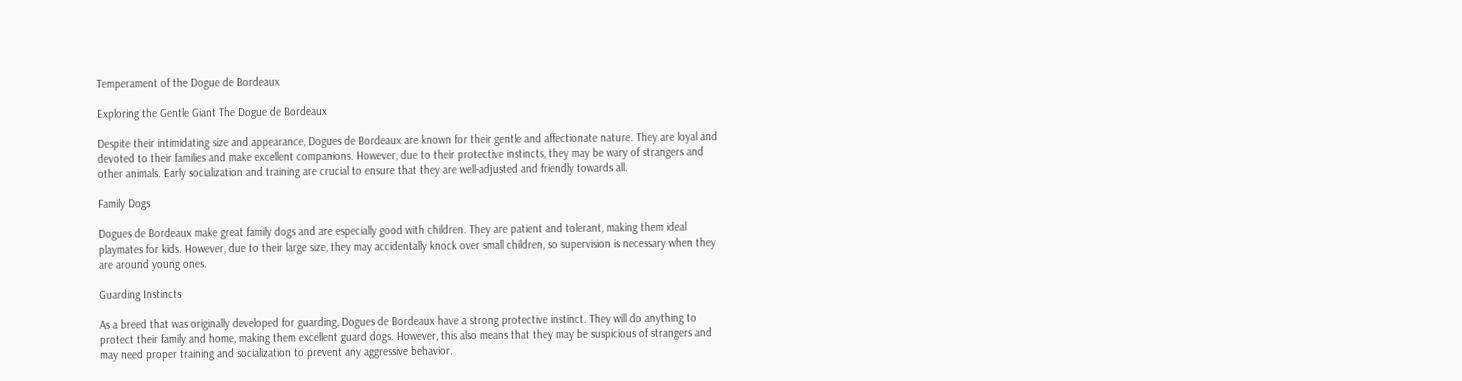Temperament of the Dogue de Bordeaux

Exploring the Gentle Giant The Dogue de Bordeaux

Despite their intimidating size and appearance, Dogues de Bordeaux are known for their gentle and affectionate nature. They are loyal and devoted to their families and make excellent companions. However, due to their protective instincts, they may be wary of strangers and other animals. Early socialization and training are crucial to ensure that they are well-adjusted and friendly towards all.

Family Dogs

Dogues de Bordeaux make great family dogs and are especially good with children. They are patient and tolerant, making them ideal playmates for kids. However, due to their large size, they may accidentally knock over small children, so supervision is necessary when they are around young ones.

Guarding Instincts

As a breed that was originally developed for guarding, Dogues de Bordeaux have a strong protective instinct. They will do anything to protect their family and home, making them excellent guard dogs. However, this also means that they may be suspicious of strangers and may need proper training and socialization to prevent any aggressive behavior.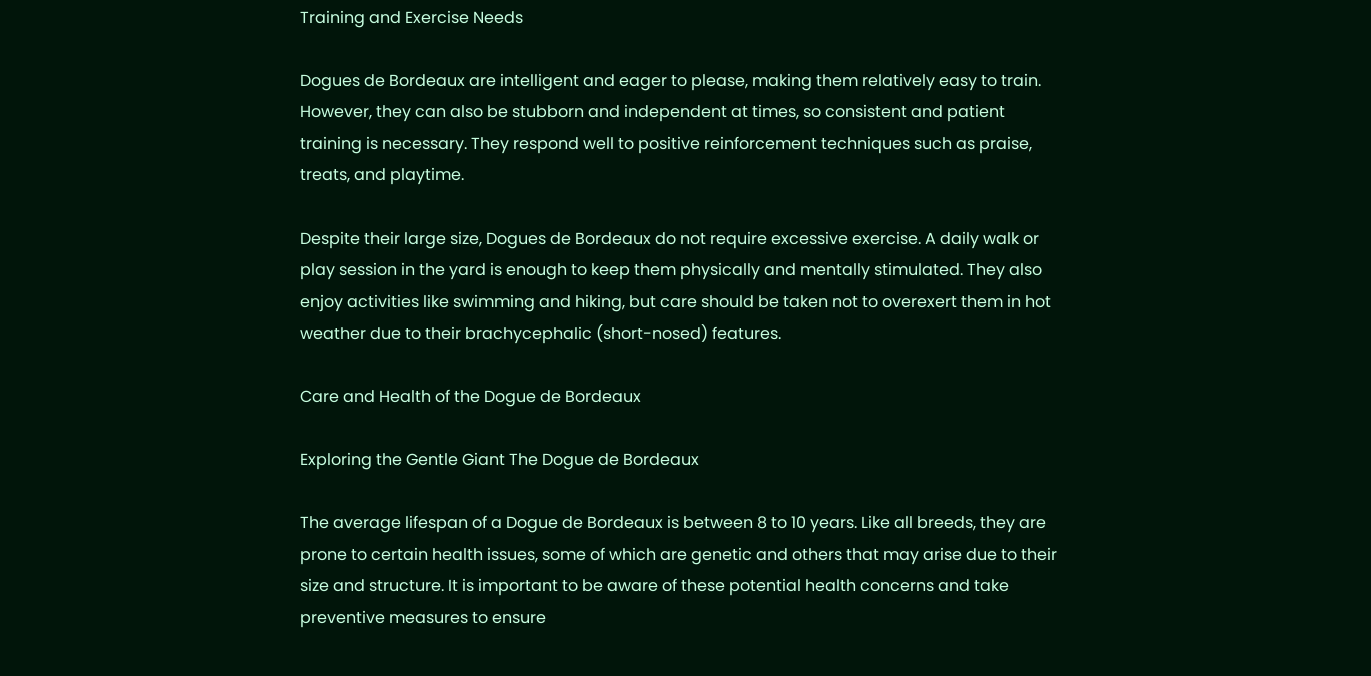Training and Exercise Needs

Dogues de Bordeaux are intelligent and eager to please, making them relatively easy to train. However, they can also be stubborn and independent at times, so consistent and patient training is necessary. They respond well to positive reinforcement techniques such as praise, treats, and playtime.

Despite their large size, Dogues de Bordeaux do not require excessive exercise. A daily walk or play session in the yard is enough to keep them physically and mentally stimulated. They also enjoy activities like swimming and hiking, but care should be taken not to overexert them in hot weather due to their brachycephalic (short-nosed) features.

Care and Health of the Dogue de Bordeaux

Exploring the Gentle Giant The Dogue de Bordeaux

The average lifespan of a Dogue de Bordeaux is between 8 to 10 years. Like all breeds, they are prone to certain health issues, some of which are genetic and others that may arise due to their size and structure. It is important to be aware of these potential health concerns and take preventive measures to ensure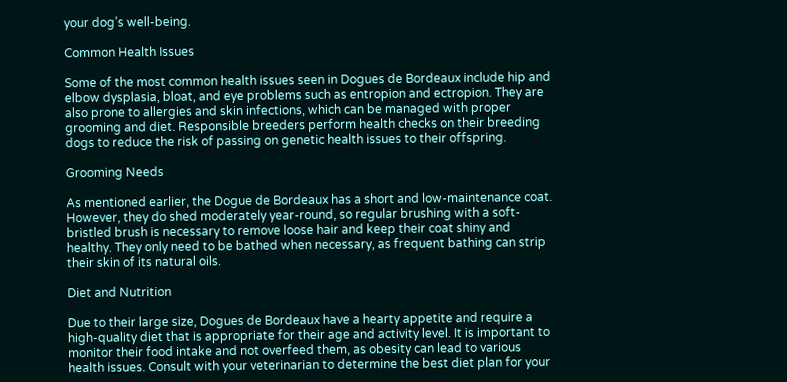your dog’s well-being.

Common Health Issues

Some of the most common health issues seen in Dogues de Bordeaux include hip and elbow dysplasia, bloat, and eye problems such as entropion and ectropion. They are also prone to allergies and skin infections, which can be managed with proper grooming and diet. Responsible breeders perform health checks on their breeding dogs to reduce the risk of passing on genetic health issues to their offspring.

Grooming Needs

As mentioned earlier, the Dogue de Bordeaux has a short and low-maintenance coat. However, they do shed moderately year-round, so regular brushing with a soft-bristled brush is necessary to remove loose hair and keep their coat shiny and healthy. They only need to be bathed when necessary, as frequent bathing can strip their skin of its natural oils.

Diet and Nutrition

Due to their large size, Dogues de Bordeaux have a hearty appetite and require a high-quality diet that is appropriate for their age and activity level. It is important to monitor their food intake and not overfeed them, as obesity can lead to various health issues. Consult with your veterinarian to determine the best diet plan for your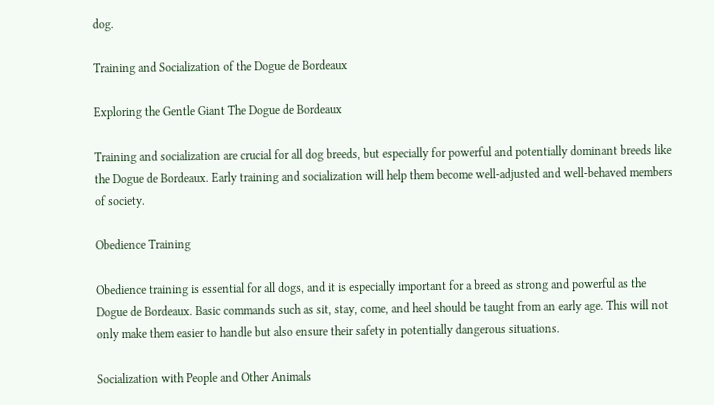dog.

Training and Socialization of the Dogue de Bordeaux

Exploring the Gentle Giant The Dogue de Bordeaux

Training and socialization are crucial for all dog breeds, but especially for powerful and potentially dominant breeds like the Dogue de Bordeaux. Early training and socialization will help them become well-adjusted and well-behaved members of society.

Obedience Training

Obedience training is essential for all dogs, and it is especially important for a breed as strong and powerful as the Dogue de Bordeaux. Basic commands such as sit, stay, come, and heel should be taught from an early age. This will not only make them easier to handle but also ensure their safety in potentially dangerous situations.

Socialization with People and Other Animals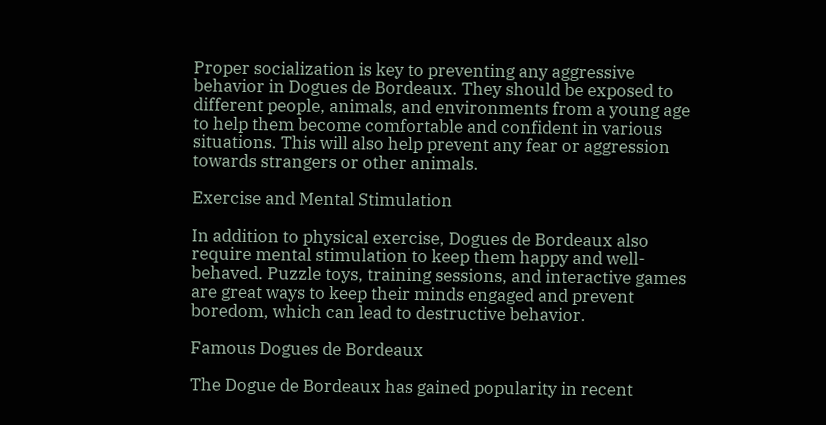Proper socialization is key to preventing any aggressive behavior in Dogues de Bordeaux. They should be exposed to different people, animals, and environments from a young age to help them become comfortable and confident in various situations. This will also help prevent any fear or aggression towards strangers or other animals.

Exercise and Mental Stimulation

In addition to physical exercise, Dogues de Bordeaux also require mental stimulation to keep them happy and well-behaved. Puzzle toys, training sessions, and interactive games are great ways to keep their minds engaged and prevent boredom, which can lead to destructive behavior.

Famous Dogues de Bordeaux

The Dogue de Bordeaux has gained popularity in recent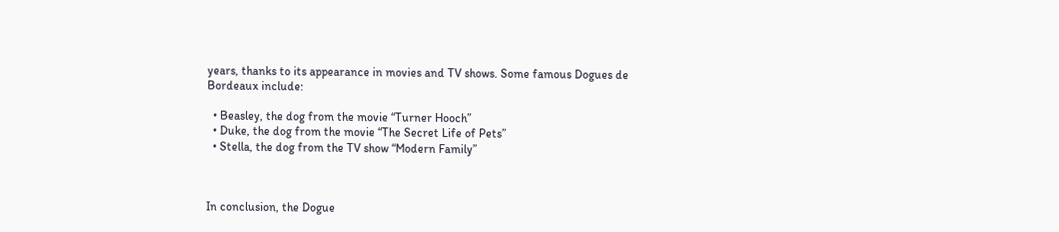years, thanks to its appearance in movies and TV shows. Some famous Dogues de Bordeaux include:

  • Beasley, the dog from the movie “Turner Hooch”
  • Duke, the dog from the movie “The Secret Life of Pets”
  • Stella, the dog from the TV show “Modern Family”



In conclusion, the Dogue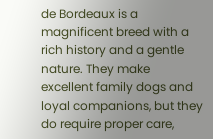de Bordeaux is a magnificent breed with a rich history and a gentle nature. They make excellent family dogs and loyal companions, but they do require proper care,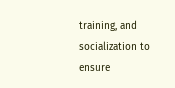training, and socialization to ensure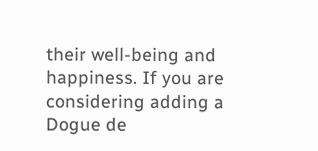their well-being and happiness. If you are considering adding a Dogue de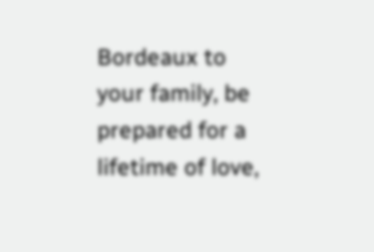Bordeaux to your family, be prepared for a lifetime of love,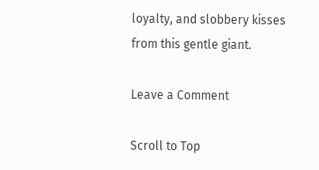loyalty, and slobbery kisses from this gentle giant.

Leave a Comment

Scroll to Top